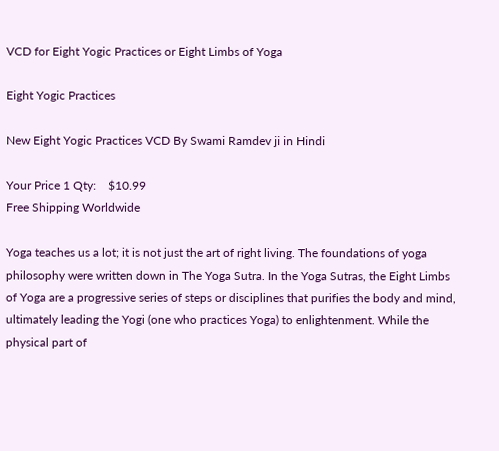VCD for Eight Yogic Practices or Eight Limbs of Yoga

Eight Yogic Practices

New Eight Yogic Practices VCD By Swami Ramdev ji in Hindi

Your Price 1 Qty:    $10.99
Free Shipping Worldwide

Yoga teaches us a lot; it is not just the art of right living. The foundations of yoga philosophy were written down in The Yoga Sutra. In the Yoga Sutras, the Eight Limbs of Yoga are a progressive series of steps or disciplines that purifies the body and mind, ultimately leading the Yogi (one who practices Yoga) to enlightenment. While the physical part of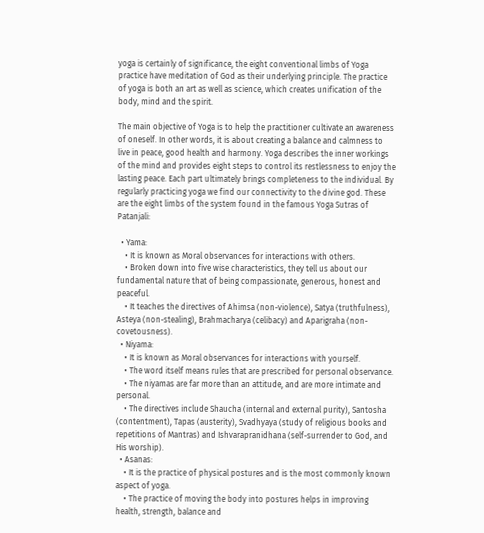yoga is certainly of significance, the eight conventional limbs of Yoga practice have meditation of God as their underlying principle. The practice of yoga is both an art as well as science, which creates unification of the body, mind and the spirit.

The main objective of Yoga is to help the practitioner cultivate an awareness of oneself. In other words, it is about creating a balance and calmness to live in peace, good health and harmony. Yoga describes the inner workings of the mind and provides eight steps to control its restlessness to enjoy the lasting peace. Each part ultimately brings completeness to the individual. By regularly practicing yoga we find our connectivity to the divine god. These are the eight limbs of the system found in the famous Yoga Sutras of Patanjali:

  • Yama:
    • It is known as Moral observances for interactions with others.
    • Broken down into five wise characteristics, they tell us about our fundamental nature that of being compassionate, generous, honest and peaceful.
    • It teaches the directives of Ahimsa (non-violence), Satya (truthfulness), Asteya (non-stealing), Brahmacharya (celibacy) and Aparigraha (non-covetousness).
  • Niyama:
    • It is known as Moral observances for interactions with yourself.
    • The word itself means rules that are prescribed for personal observance.
    • The niyamas are far more than an attitude, and are more intimate and personal.
    • The directives include Shaucha (internal and external purity), Santosha (contentment), Tapas (austerity), Svadhyaya (study of religious books and repetitions of Mantras) and Ishvarapranidhana (self-surrender to God, and His worship).
  • Asanas:
    • It is the practice of physical postures and is the most commonly known aspect of yoga.
    • The practice of moving the body into postures helps in improving health, strength, balance and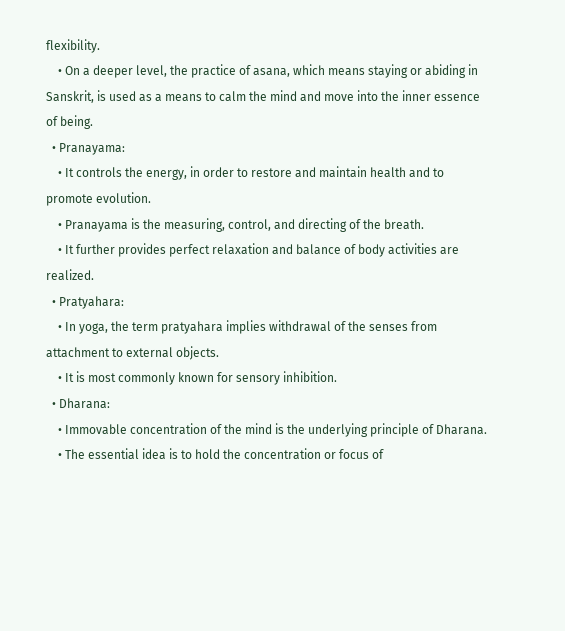flexibility.
    • On a deeper level, the practice of asana, which means staying or abiding in Sanskrit, is used as a means to calm the mind and move into the inner essence of being.
  • Pranayama:
    • It controls the energy, in order to restore and maintain health and to promote evolution.
    • Pranayama is the measuring, control, and directing of the breath.
    • It further provides perfect relaxation and balance of body activities are realized.
  • Pratyahara:
    • In yoga, the term pratyahara implies withdrawal of the senses from attachment to external objects.
    • It is most commonly known for sensory inhibition.
  • Dharana:
    • Immovable concentration of the mind is the underlying principle of Dharana.
    • The essential idea is to hold the concentration or focus of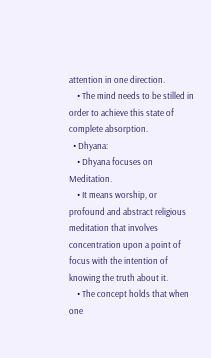attention in one direction.
    • The mind needs to be stilled in order to achieve this state of complete absorption.
  • Dhyana:
    • Dhyana focuses on Meditation.
    • It means worship, or profound and abstract religious meditation that involves concentration upon a point of focus with the intention of knowing the truth about it.
    • The concept holds that when one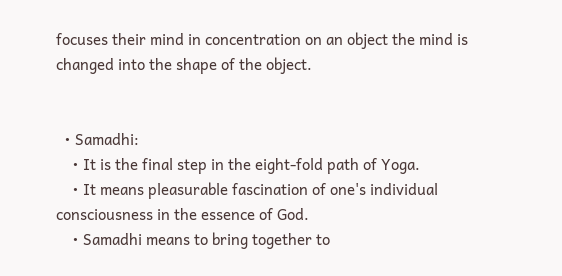focuses their mind in concentration on an object the mind is changed into the shape of the object.


  • Samadhi:
    • It is the final step in the eight-fold path of Yoga.
    • It means pleasurable fascination of one's individual consciousness in the essence of God.
    • Samadhi means to bring together to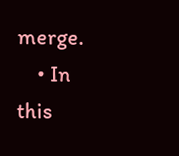merge.
    • In this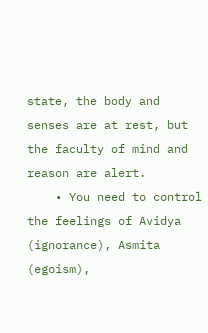state, the body and senses are at rest, but the faculty of mind and reason are alert.
    • You need to control the feelings of Avidya (ignorance), Asmita (egoism),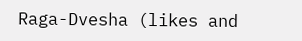Raga-Dvesha (likes and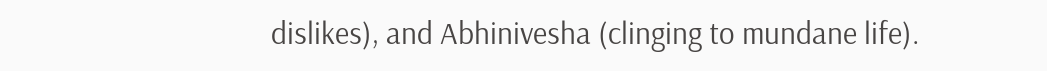dislikes), and Abhinivesha (clinging to mundane life).